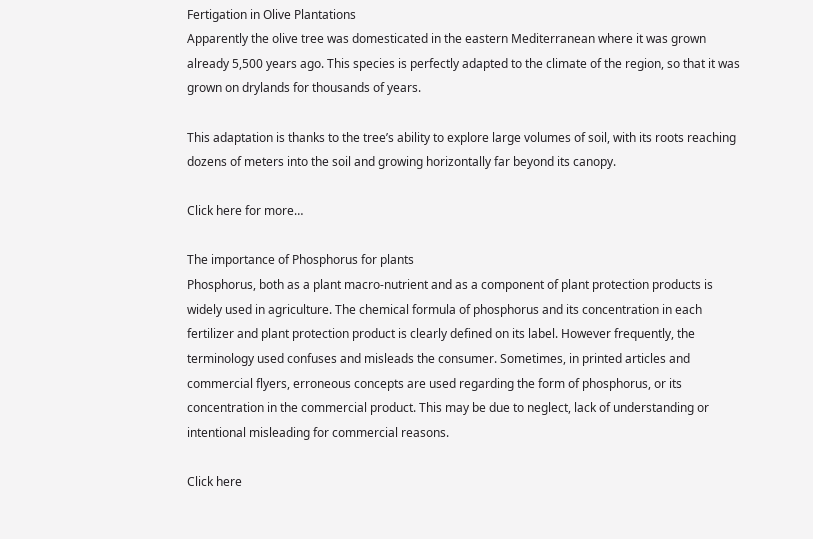Fertigation in Olive Plantations
Apparently the olive tree was domesticated in the eastern Mediterranean where it was grown already 5,500 years ago. This species is perfectly adapted to the climate of the region, so that it was grown on drylands for thousands of years.

This adaptation is thanks to the tree’s ability to explore large volumes of soil, with its roots reaching dozens of meters into the soil and growing horizontally far beyond its canopy.

Click here for more…

The importance of Phosphorus for plants
Phosphorus, both as a plant macro-nutrient and as a component of plant protection products is widely used in agriculture. The chemical formula of phosphorus and its concentration in each fertilizer and plant protection product is clearly defined on its label. However frequently, the terminology used confuses and misleads the consumer. Sometimes, in printed articles and commercial flyers, erroneous concepts are used regarding the form of phosphorus, or its concentration in the commercial product. This may be due to neglect, lack of understanding or intentional misleading for commercial reasons.

Click here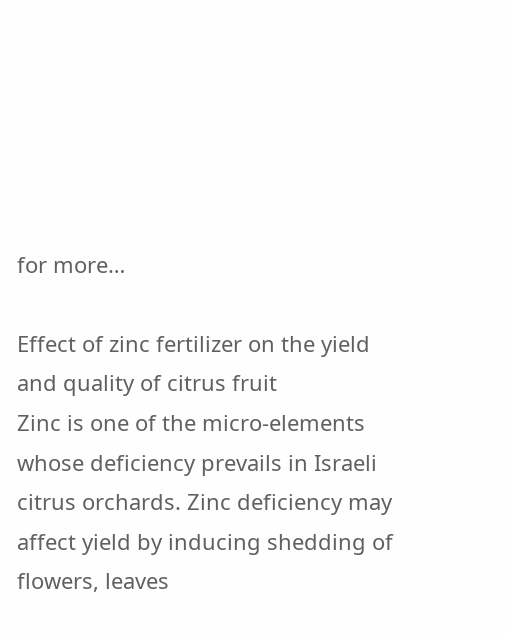for more…

Effect of zinc fertilizer on the yield and quality of citrus fruit
Zinc is one of the micro-elements whose deficiency prevails in Israeli citrus orchards. Zinc deficiency may affect yield by inducing shedding of flowers, leaves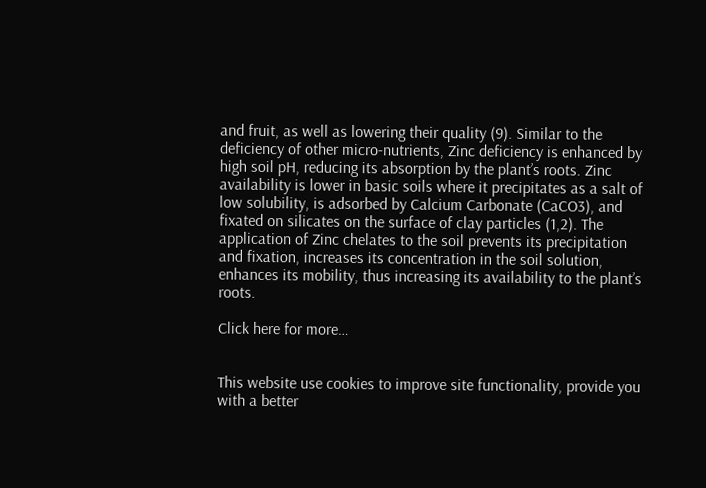and fruit, as well as lowering their quality (9). Similar to the deficiency of other micro-nutrients, Zinc deficiency is enhanced by high soil pH, reducing its absorption by the plant’s roots. Zinc availability is lower in basic soils where it precipitates as a salt of low solubility, is adsorbed by Calcium Carbonate (CaCO3), and fixated on silicates on the surface of clay particles (1,2). The application of Zinc chelates to the soil prevents its precipitation and fixation, increases its concentration in the soil solution, enhances its mobility, thus increasing its availability to the plant’s roots.

Click here for more…


This website use cookies to improve site functionality, provide you with a better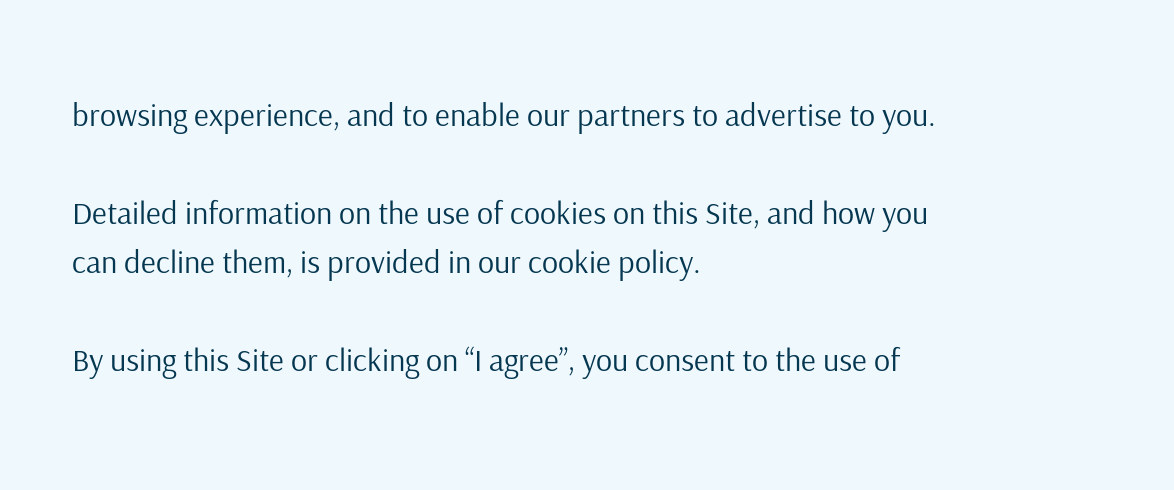browsing experience, and to enable our partners to advertise to you.

Detailed information on the use of cookies on this Site, and how you can decline them, is provided in our cookie policy.

By using this Site or clicking on “I agree”, you consent to the use of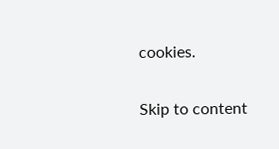cookies.

Skip to content